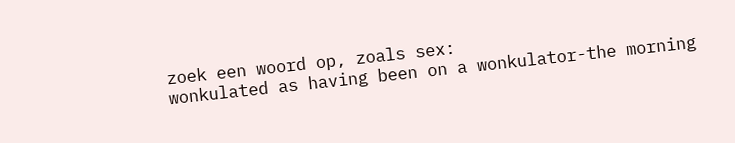zoek een woord op, zoals sex:
wonkulated as having been on a wonkulator-the morning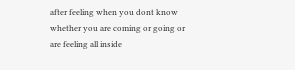after feeling when you dont know whether you are coming or going or are feeling all inside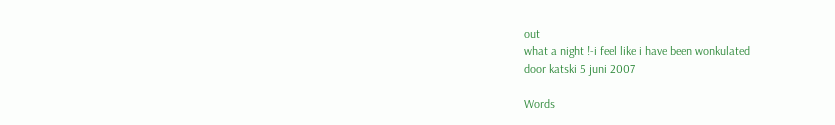out
what a night !-i feel like i have been wonkulated
door katski 5 juni 2007

Words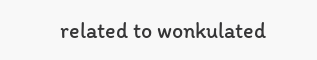related to wonkulated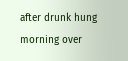after drunk hung morning over